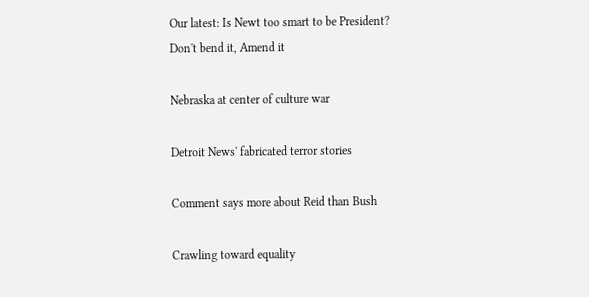Our latest: Is Newt too smart to be President?
Don't bend it, Amend it

Nebraska at center of culture war

Detroit News' fabricated terror stories

Comment says more about Reid than Bush

Crawling toward equality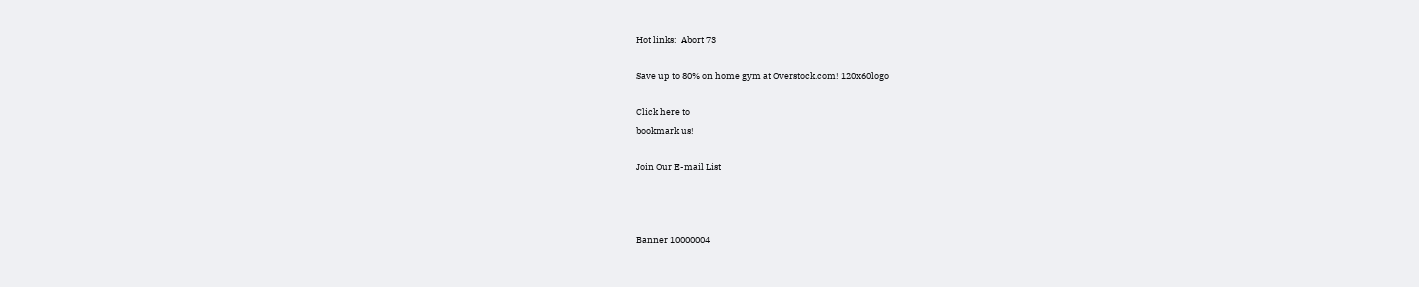Hot links:  Abort 73

Save up to 80% on home gym at Overstock.com! 120x60logo

Click here to
bookmark us!

Join Our E-mail List



Banner 10000004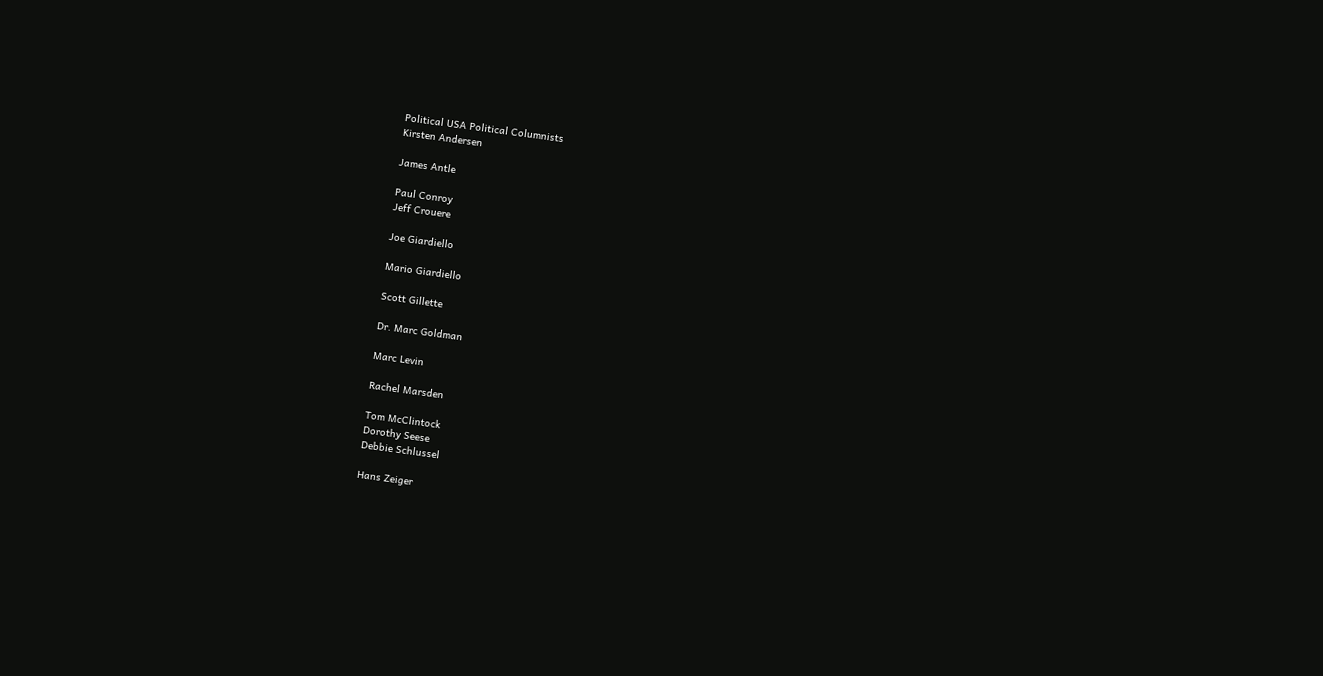Political USA Political Columnists
Kirsten Andersen

James Antle

Paul Conroy
Jeff Crouere

Joe Giardiello

Mario Giardiello

Scott Gillette

Dr. Marc Goldman

Marc Levin

Rachel Marsden

Tom McClintock
Dorothy Seese
Debbie Schlussel

Hans Zeiger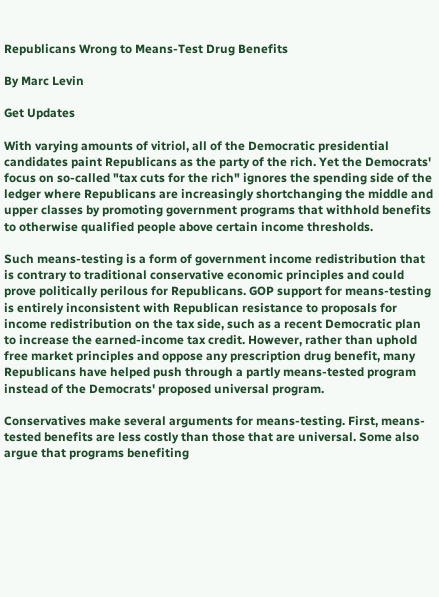Republicans Wrong to Means-Test Drug Benefits

By Marc Levin

Get Updates

With varying amounts of vitriol, all of the Democratic presidential candidates paint Republicans as the party of the rich. Yet the Democrats' focus on so-called "tax cuts for the rich" ignores the spending side of the ledger where Republicans are increasingly shortchanging the middle and upper classes by promoting government programs that withhold benefits to otherwise qualified people above certain income thresholds.

Such means-testing is a form of government income redistribution that is contrary to traditional conservative economic principles and could prove politically perilous for Republicans. GOP support for means-testing is entirely inconsistent with Republican resistance to proposals for income redistribution on the tax side, such as a recent Democratic plan to increase the earned-income tax credit. However, rather than uphold free market principles and oppose any prescription drug benefit, many Republicans have helped push through a partly means-tested program instead of the Democrats' proposed universal program.

Conservatives make several arguments for means-testing. First, means-tested benefits are less costly than those that are universal. Some also argue that programs benefiting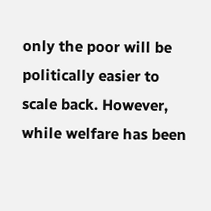only the poor will be politically easier to scale back. However, while welfare has been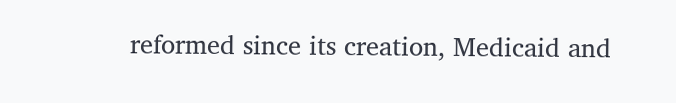reformed since its creation, Medicaid and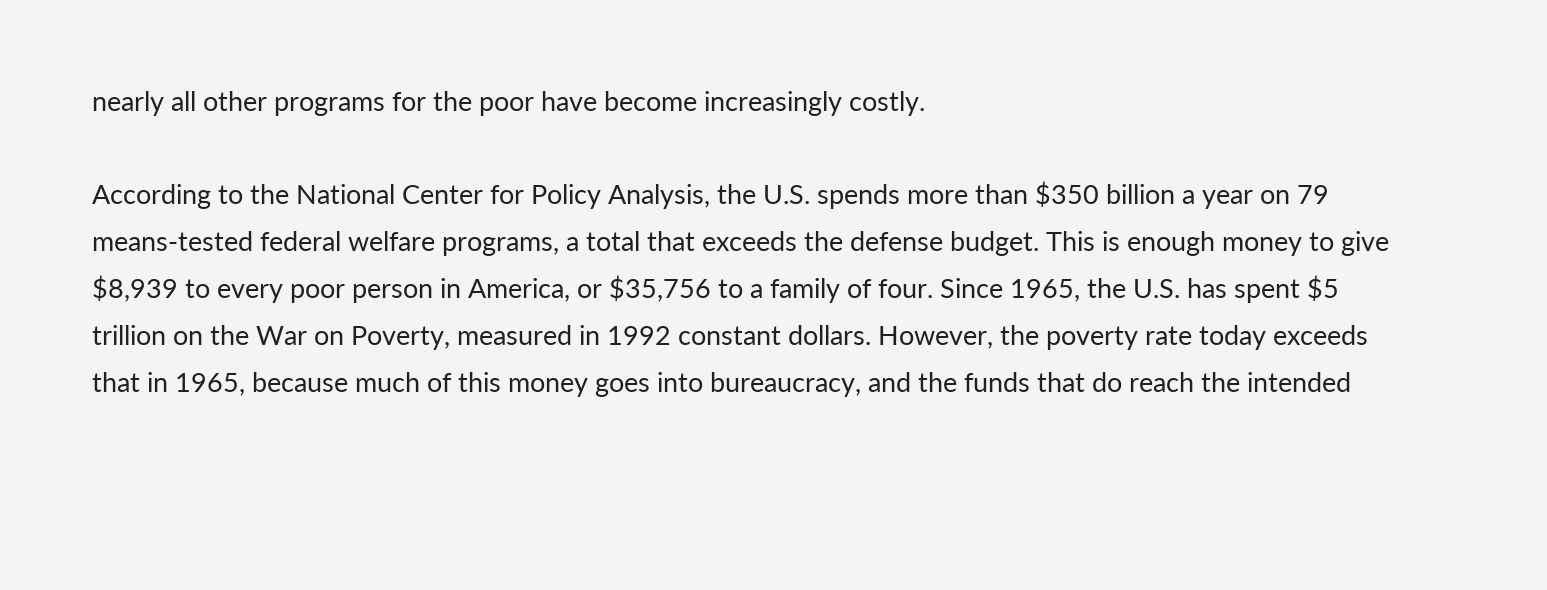nearly all other programs for the poor have become increasingly costly.

According to the National Center for Policy Analysis, the U.S. spends more than $350 billion a year on 79 means-tested federal welfare programs, a total that exceeds the defense budget. This is enough money to give $8,939 to every poor person in America, or $35,756 to a family of four. Since 1965, the U.S. has spent $5 trillion on the War on Poverty, measured in 1992 constant dollars. However, the poverty rate today exceeds that in 1965, because much of this money goes into bureaucracy, and the funds that do reach the intended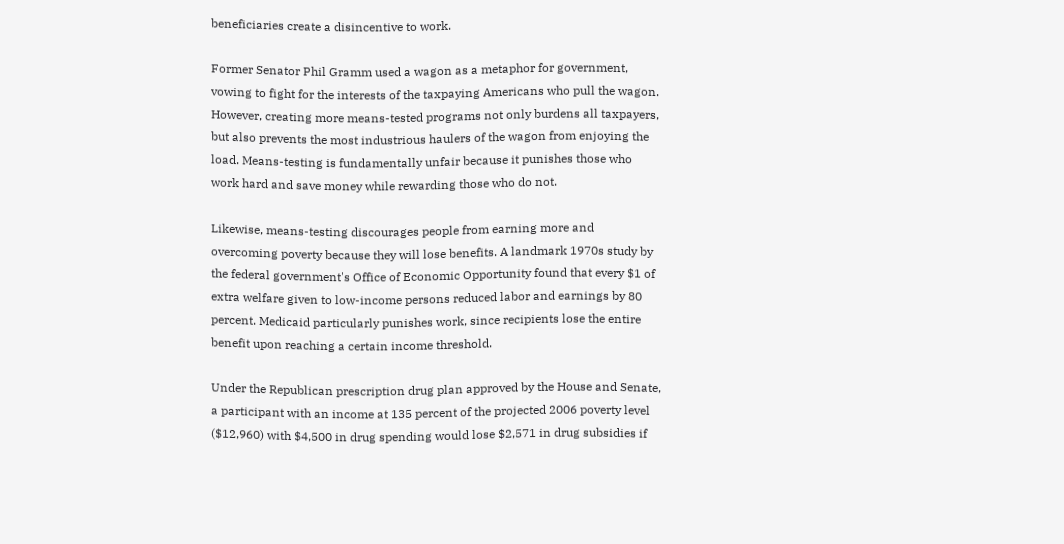beneficiaries create a disincentive to work.

Former Senator Phil Gramm used a wagon as a metaphor for government, vowing to fight for the interests of the taxpaying Americans who pull the wagon. However, creating more means-tested programs not only burdens all taxpayers, but also prevents the most industrious haulers of the wagon from enjoying the load. Means-testing is fundamentally unfair because it punishes those who work hard and save money while rewarding those who do not.

Likewise, means-testing discourages people from earning more and overcoming poverty because they will lose benefits. A landmark 1970s study by the federal government's Office of Economic Opportunity found that every $1 of extra welfare given to low-income persons reduced labor and earnings by 80 percent. Medicaid particularly punishes work, since recipients lose the entire benefit upon reaching a certain income threshold.

Under the Republican prescription drug plan approved by the House and Senate, a participant with an income at 135 percent of the projected 2006 poverty level ($12,960) with $4,500 in drug spending would lose $2,571 in drug subsidies if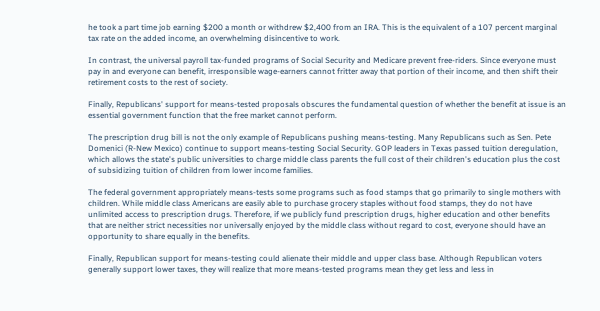he took a part time job earning $200 a month or withdrew $2,400 from an IRA. This is the equivalent of a 107 percent marginal tax rate on the added income, an overwhelming disincentive to work.

In contrast, the universal payroll tax-funded programs of Social Security and Medicare prevent free-riders. Since everyone must pay in and everyone can benefit, irresponsible wage-earners cannot fritter away that portion of their income, and then shift their retirement costs to the rest of society.

Finally, Republicans' support for means-tested proposals obscures the fundamental question of whether the benefit at issue is an essential government function that the free market cannot perform.

The prescription drug bill is not the only example of Republicans pushing means-testing. Many Republicans such as Sen. Pete Domenici (R-New Mexico) continue to support means-testing Social Security. GOP leaders in Texas passed tuition deregulation, which allows the state's public universities to charge middle class parents the full cost of their children's education plus the cost of subsidizing tuition of children from lower income families.

The federal government appropriately means-tests some programs such as food stamps that go primarily to single mothers with children. While middle class Americans are easily able to purchase grocery staples without food stamps, they do not have unlimited access to prescription drugs. Therefore, if we publicly fund prescription drugs, higher education and other benefits that are neither strict necessities nor universally enjoyed by the middle class without regard to cost, everyone should have an opportunity to share equally in the benefits.

Finally, Republican support for means-testing could alienate their middle and upper class base. Although Republican voters generally support lower taxes, they will realize that more means-tested programs mean they get less and less in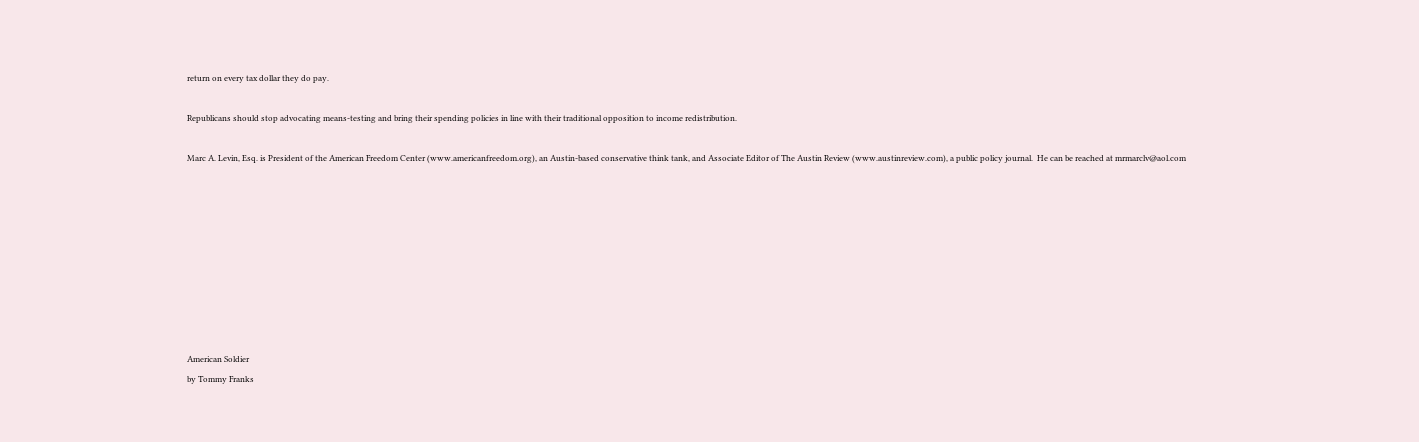return on every tax dollar they do pay.

Republicans should stop advocating means-testing and bring their spending policies in line with their traditional opposition to income redistribution.

Marc A. Levin, Esq. is President of the American Freedom Center (www.americanfreedom.org), an Austin-based conservative think tank, and Associate Editor of The Austin Review (www.austinreview.com), a public policy journal.  He can be reached at mrmarclv@aol.com









American Soldier
by Tommy Franks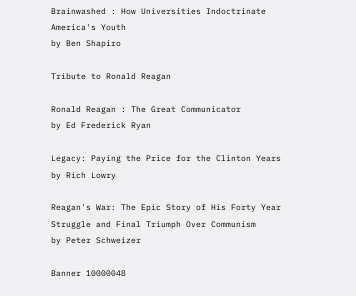Brainwashed : How Universities Indoctrinate America's Youth
by Ben Shapiro

Tribute to Ronald Reagan

Ronald Reagan : The Great Communicator
by Ed Frederick Ryan

Legacy: Paying the Price for the Clinton Years
by Rich Lowry

Reagan's War: The Epic Story of His Forty Year Struggle and Final Triumph Over Communism
by Peter Schweizer

Banner 10000048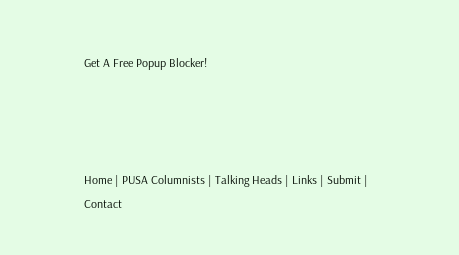Get A Free Popup Blocker!




Home | PUSA Columnists | Talking Heads | Links | Submit | Contact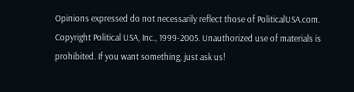Opinions expressed do not necessarily reflect those of PoliticalUSA.com.
Copyright Political USA, Inc., 1999-2005. Unauthorized use of materials is prohibited. If you want something, just ask us!